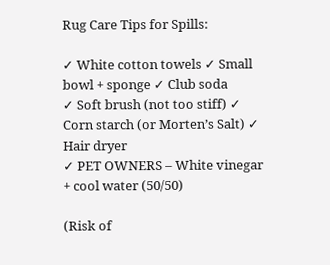Rug Care Tips for Spills:

✓ White cotton towels ✓ Small bowl + sponge ✓ Club soda
✓ Soft brush (not too stiff) ✓ Corn starch (or Morten’s Salt) ✓ Hair dryer
✓ PET OWNERS – White vinegar + cool water (50/50)

(Risk of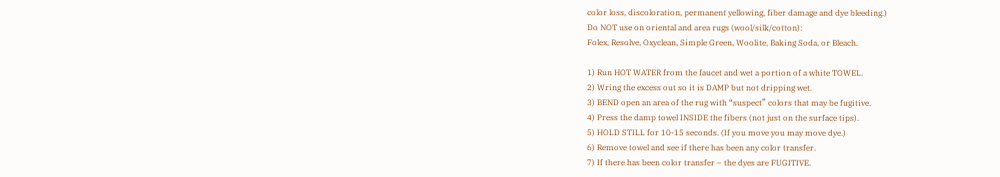color loss, discoloration, permanent yellowing, fiber damage and dye bleeding.)
Do NOT use on oriental and area rugs (wool/silk/cotton):
Folex, Resolve, Oxyclean, Simple Green, Woolite, Baking Soda, or Bleach.

1) Run HOT WATER from the faucet and wet a portion of a white TOWEL.
2) Wring the excess out so it is DAMP but not dripping wet.
3) BEND open an area of the rug with “suspect” colors that may be fugitive.
4) Press the damp towel INSIDE the fibers (not just on the surface tips).
5) HOLD STILL for 10-15 seconds. (If you move you may move dye.)
6) Remove towel and see if there has been any color transfer.
7) If there has been color transfer – the dyes are FUGITIVE.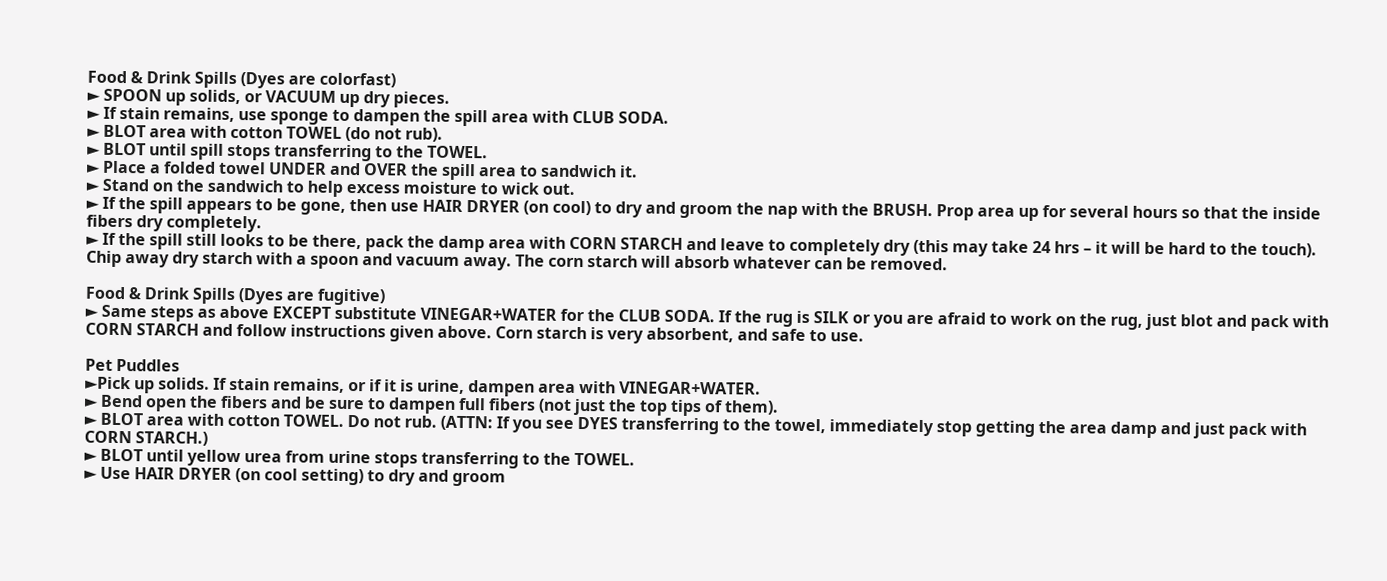Food & Drink Spills (Dyes are colorfast)
► SPOON up solids, or VACUUM up dry pieces.
► If stain remains, use sponge to dampen the spill area with CLUB SODA.
► BLOT area with cotton TOWEL (do not rub).
► BLOT until spill stops transferring to the TOWEL.
► Place a folded towel UNDER and OVER the spill area to sandwich it.
► Stand on the sandwich to help excess moisture to wick out.
► If the spill appears to be gone, then use HAIR DRYER (on cool) to dry and groom the nap with the BRUSH. Prop area up for several hours so that the inside fibers dry completely.
► If the spill still looks to be there, pack the damp area with CORN STARCH and leave to completely dry (this may take 24 hrs – it will be hard to the touch). Chip away dry starch with a spoon and vacuum away. The corn starch will absorb whatever can be removed.

Food & Drink Spills (Dyes are fugitive)
► Same steps as above EXCEPT substitute VINEGAR+WATER for the CLUB SODA. If the rug is SILK or you are afraid to work on the rug, just blot and pack with CORN STARCH and follow instructions given above. Corn starch is very absorbent, and safe to use.

Pet Puddles
►Pick up solids. If stain remains, or if it is urine, dampen area with VINEGAR+WATER.
► Bend open the fibers and be sure to dampen full fibers (not just the top tips of them).
► BLOT area with cotton TOWEL. Do not rub. (ATTN: If you see DYES transferring to the towel, immediately stop getting the area damp and just pack with CORN STARCH.)
► BLOT until yellow urea from urine stops transferring to the TOWEL.
► Use HAIR DRYER (on cool setting) to dry and groom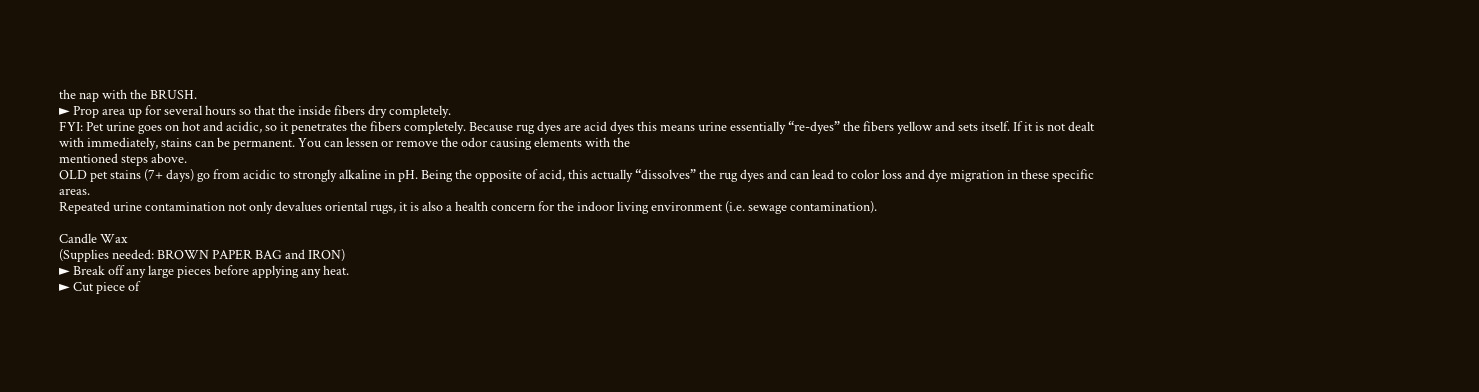the nap with the BRUSH.
► Prop area up for several hours so that the inside fibers dry completely.
FYI: Pet urine goes on hot and acidic, so it penetrates the fibers completely. Because rug dyes are acid dyes this means urine essentially “re-dyes” the fibers yellow and sets itself. If it is not dealt with immediately, stains can be permanent. You can lessen or remove the odor causing elements with the
mentioned steps above.
OLD pet stains (7+ days) go from acidic to strongly alkaline in pH. Being the opposite of acid, this actually “dissolves” the rug dyes and can lead to color loss and dye migration in these specific areas.
Repeated urine contamination not only devalues oriental rugs, it is also a health concern for the indoor living environment (i.e. sewage contamination).

Candle Wax
(Supplies needed: BROWN PAPER BAG and IRON)
► Break off any large pieces before applying any heat.
► Cut piece of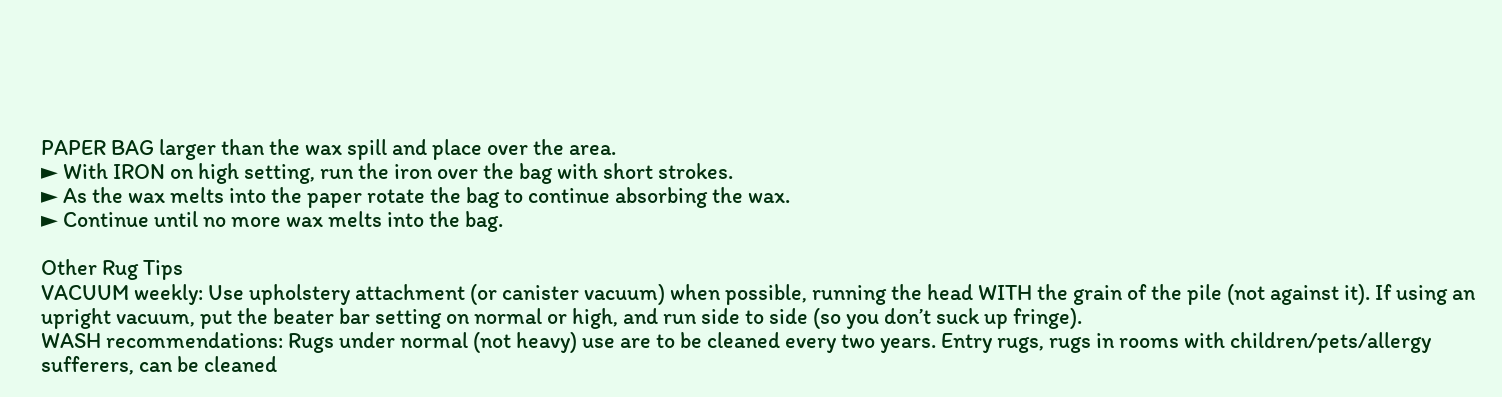PAPER BAG larger than the wax spill and place over the area.
► With IRON on high setting, run the iron over the bag with short strokes.
► As the wax melts into the paper rotate the bag to continue absorbing the wax.
► Continue until no more wax melts into the bag.

Other Rug Tips
VACUUM weekly: Use upholstery attachment (or canister vacuum) when possible, running the head WITH the grain of the pile (not against it). If using an upright vacuum, put the beater bar setting on normal or high, and run side to side (so you don’t suck up fringe).
WASH recommendations: Rugs under normal (not heavy) use are to be cleaned every two years. Entry rugs, rugs in rooms with children/pets/allergy sufferers, can be cleaned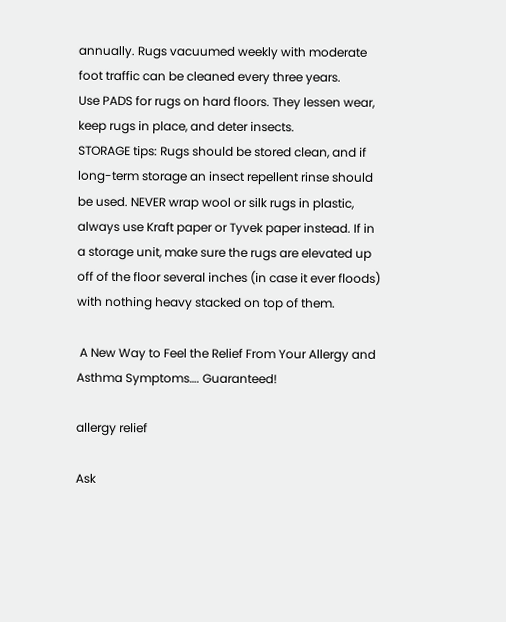annually. Rugs vacuumed weekly with moderate foot traffic can be cleaned every three years.
Use PADS for rugs on hard floors. They lessen wear, keep rugs in place, and deter insects.
STORAGE tips: Rugs should be stored clean, and if long-term storage an insect repellent rinse should be used. NEVER wrap wool or silk rugs in plastic, always use Kraft paper or Tyvek paper instead. If in a storage unit, make sure the rugs are elevated up off of the floor several inches (in case it ever floods) with nothing heavy stacked on top of them.

 A New Way to Feel the Relief From Your Allergy and Asthma Symptoms…. Guaranteed!

allergy relief

Ask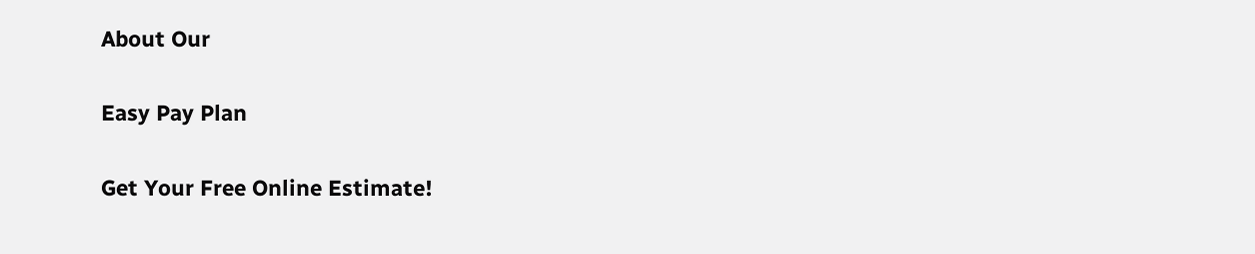About Our

Easy Pay Plan

Get Your Free Online Estimate!